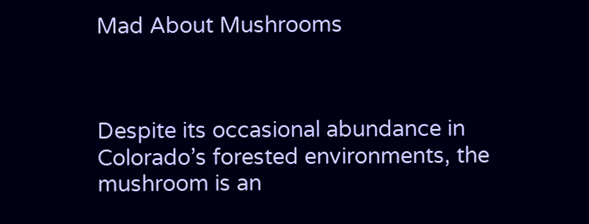Mad About Mushrooms



Despite its occasional abundance in Colorado’s forested environments, the mushroom is an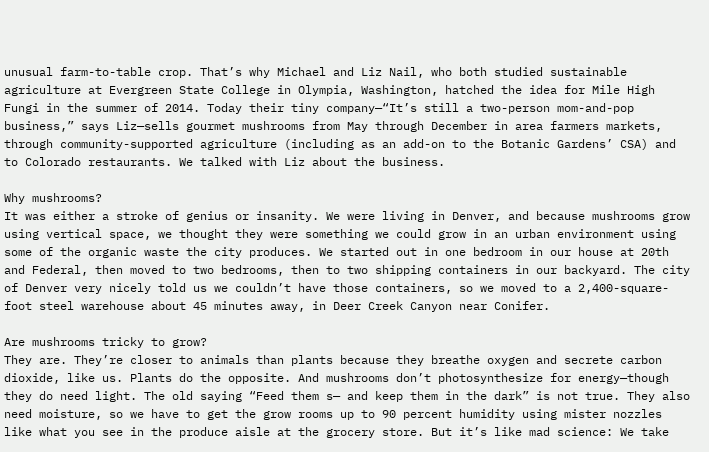unusual farm-to-table crop. That’s why Michael and Liz Nail, who both studied sustainable agriculture at Evergreen State College in Olympia, Washington, hatched the idea for Mile High Fungi in the summer of 2014. Today their tiny company—“It’s still a two-person mom-and-pop business,” says Liz—sells gourmet mushrooms from May through December in area farmers markets, through community-supported agriculture (including as an add-on to the Botanic Gardens’ CSA) and to Colorado restaurants. We talked with Liz about the business.

Why mushrooms?
It was either a stroke of genius or insanity. We were living in Denver, and because mushrooms grow using vertical space, we thought they were something we could grow in an urban environment using some of the organic waste the city produces. We started out in one bedroom in our house at 20th and Federal, then moved to two bedrooms, then to two shipping containers in our backyard. The city of Denver very nicely told us we couldn’t have those containers, so we moved to a 2,400-square-foot steel warehouse about 45 minutes away, in Deer Creek Canyon near Conifer.

Are mushrooms tricky to grow?
They are. They’re closer to animals than plants because they breathe oxygen and secrete carbon dioxide, like us. Plants do the opposite. And mushrooms don’t photosynthesize for energy—though they do need light. The old saying “Feed them s— and keep them in the dark” is not true. They also need moisture, so we have to get the grow rooms up to 90 percent humidity using mister nozzles like what you see in the produce aisle at the grocery store. But it’s like mad science: We take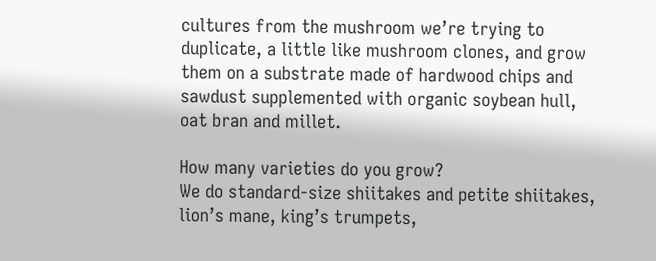cultures from the mushroom we’re trying to duplicate, a little like mushroom clones, and grow them on a substrate made of hardwood chips and sawdust supplemented with organic soybean hull, oat bran and millet.

How many varieties do you grow?
We do standard-size shiitakes and petite shiitakes, lion’s mane, king’s trumpets,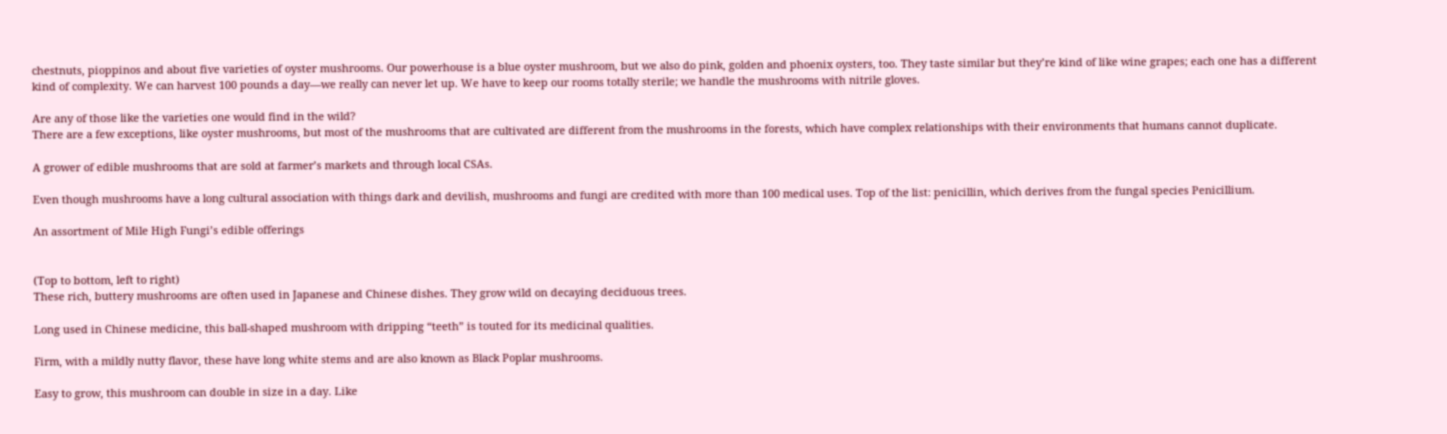chestnuts, pioppinos and about five varieties of oyster mushrooms. Our powerhouse is a blue oyster mushroom, but we also do pink, golden and phoenix oysters, too. They taste similar but they’re kind of like wine grapes; each one has a different kind of complexity. We can harvest 100 pounds a day—we really can never let up. We have to keep our rooms totally sterile; we handle the mushrooms with nitrile gloves.

Are any of those like the varieties one would find in the wild?
There are a few exceptions, like oyster mushrooms, but most of the mushrooms that are cultivated are different from the mushrooms in the forests, which have complex relationships with their environments that humans cannot duplicate.

A grower of edible mushrooms that are sold at farmer’s markets and through local CSAs.

Even though mushrooms have a long cultural association with things dark and devilish, mushrooms and fungi are credited with more than 100 medical uses. Top of the list: penicillin, which derives from the fungal species Penicillium.

An assortment of Mile High Fungi’s edible offerings


(Top to bottom, left to right)
These rich, buttery mushrooms are often used in Japanese and Chinese dishes. They grow wild on decaying deciduous trees.

Long used in Chinese medicine, this ball-shaped mushroom with dripping “teeth” is touted for its medicinal qualities.

Firm, with a mildly nutty flavor, these have long white stems and are also known as Black Poplar mushrooms.

Easy to grow, this mushroom can double in size in a day. Like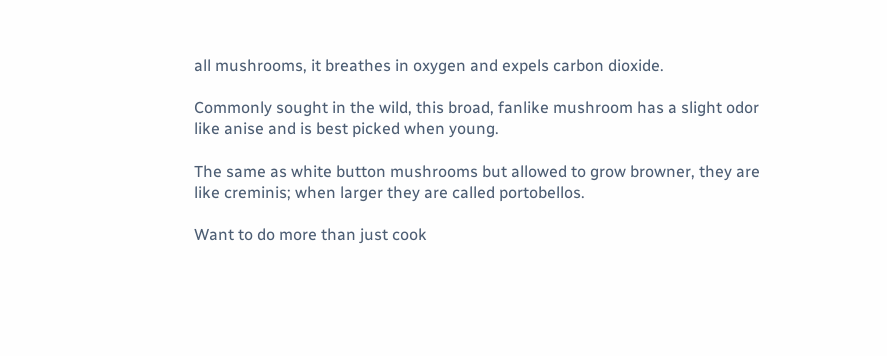all mushrooms, it breathes in oxygen and expels carbon dioxide.

Commonly sought in the wild, this broad, fanlike mushroom has a slight odor like anise and is best picked when young.

The same as white button mushrooms but allowed to grow browner, they are like creminis; when larger they are called portobellos.

Want to do more than just cook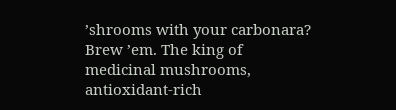’shrooms with your carbonara? Brew ’em. The king of medicinal mushrooms, antioxidant-rich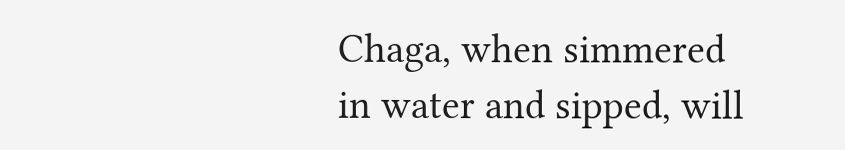Chaga, when simmered in water and sipped, will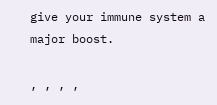give your immune system a major boost.

, , , ,